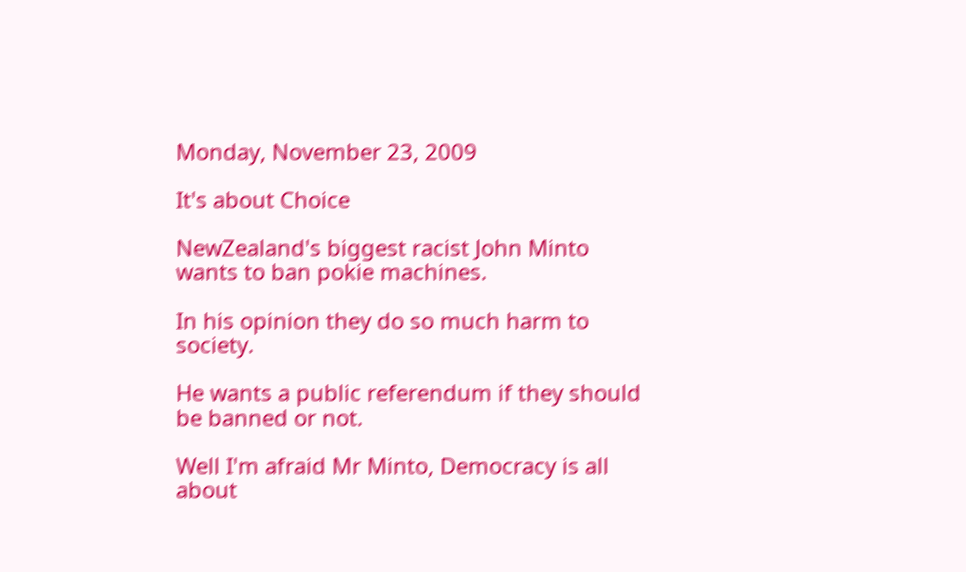Monday, November 23, 2009

It's about Choice

NewZealand's biggest racist John Minto wants to ban pokie machines.

In his opinion they do so much harm to society.

He wants a public referendum if they should be banned or not.

Well I'm afraid Mr Minto, Democracy is all about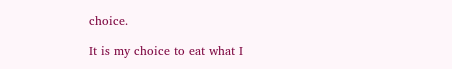choice.

It is my choice to eat what I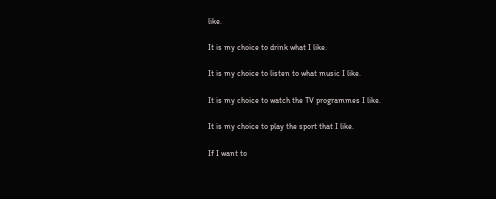like.

It is my choice to drink what I like.

It is my choice to listen to what music I like.

It is my choice to watch the TV programmes I like.

It is my choice to play the sport that I like.

If I want to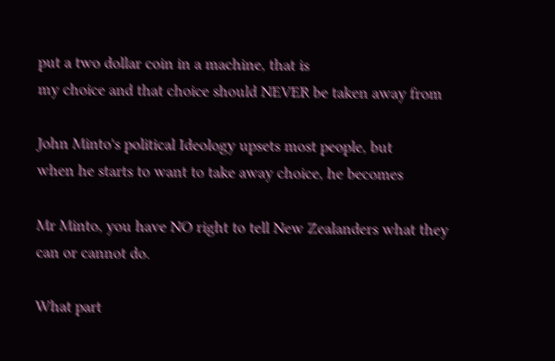put a two dollar coin in a machine, that is
my choice and that choice should NEVER be taken away from

John Minto's political Ideology upsets most people, but
when he starts to want to take away choice, he becomes

Mr Minto, you have NO right to tell New Zealanders what they
can or cannot do.

What part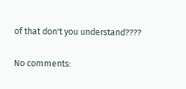of that don't you understand????

No comments: